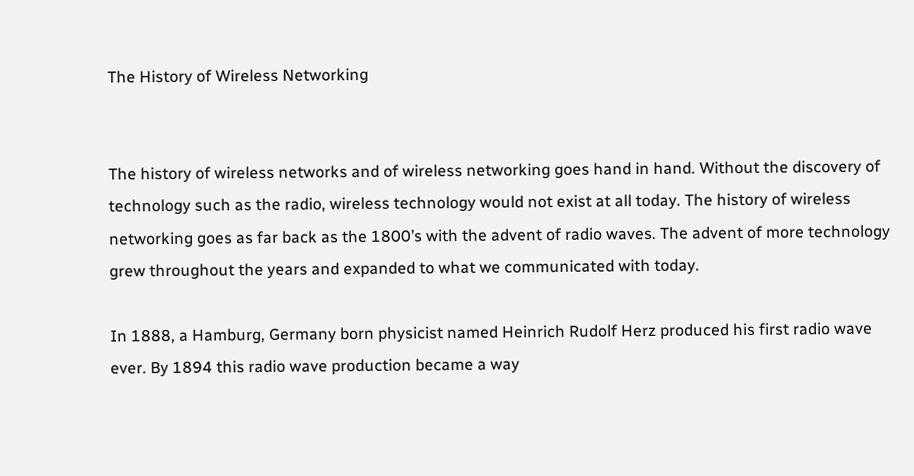The History of Wireless Networking


The history of wireless networks and of wireless networking goes hand in hand. Without the discovery of technology such as the radio, wireless technology would not exist at all today. The history of wireless networking goes as far back as the 1800’s with the advent of radio waves. The advent of more technology grew throughout the years and expanded to what we communicated with today.

In 1888, a Hamburg, Germany born physicist named Heinrich Rudolf Herz produced his first radio wave ever. By 1894 this radio wave production became a way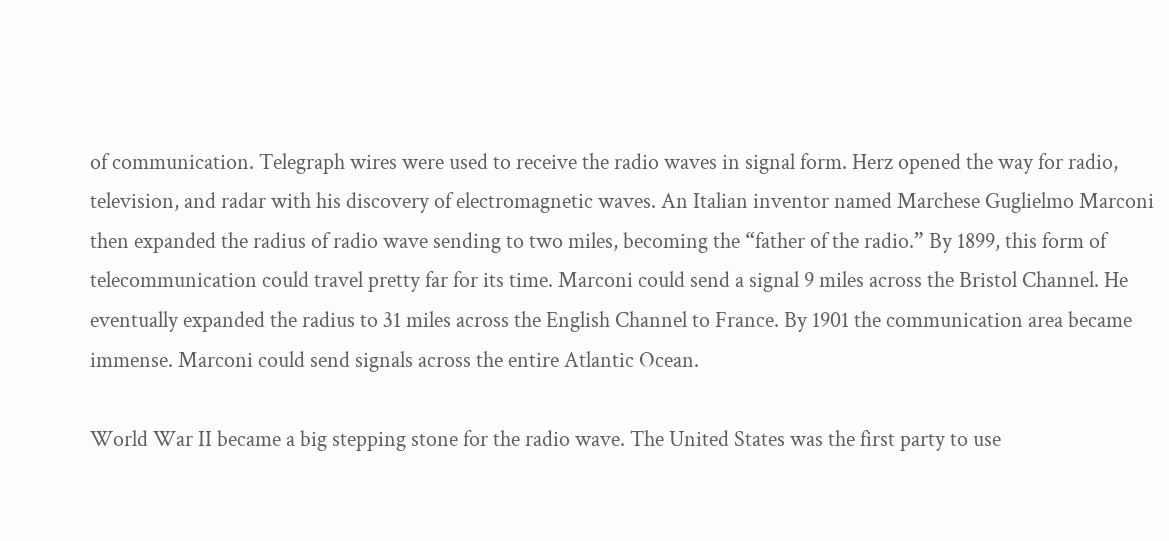of communication. Telegraph wires were used to receive the radio waves in signal form. Herz opened the way for radio, television, and radar with his discovery of electromagnetic waves. An Italian inventor named Marchese Guglielmo Marconi then expanded the radius of radio wave sending to two miles, becoming the “father of the radio.” By 1899, this form of telecommunication could travel pretty far for its time. Marconi could send a signal 9 miles across the Bristol Channel. He eventually expanded the radius to 31 miles across the English Channel to France. By 1901 the communication area became immense. Marconi could send signals across the entire Atlantic Ocean.

World War II became a big stepping stone for the radio wave. The United States was the first party to use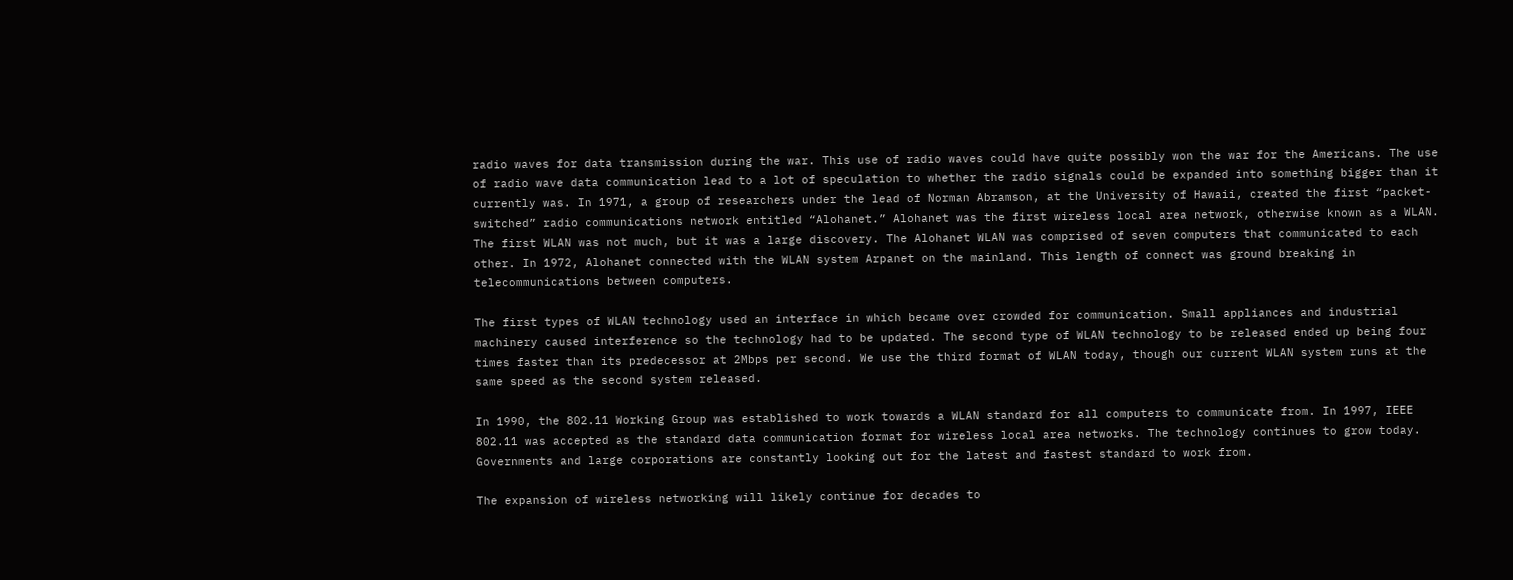radio waves for data transmission during the war. This use of radio waves could have quite possibly won the war for the Americans. The use of radio wave data communication lead to a lot of speculation to whether the radio signals could be expanded into something bigger than it currently was. In 1971, a group of researchers under the lead of Norman Abramson, at the University of Hawaii, created the first “packet-switched” radio communications network entitled “Alohanet.” Alohanet was the first wireless local area network, otherwise known as a WLAN. The first WLAN was not much, but it was a large discovery. The Alohanet WLAN was comprised of seven computers that communicated to each other. In 1972, Alohanet connected with the WLAN system Arpanet on the mainland. This length of connect was ground breaking in telecommunications between computers.

The first types of WLAN technology used an interface in which became over crowded for communication. Small appliances and industrial machinery caused interference so the technology had to be updated. The second type of WLAN technology to be released ended up being four times faster than its predecessor at 2Mbps per second. We use the third format of WLAN today, though our current WLAN system runs at the same speed as the second system released.

In 1990, the 802.11 Working Group was established to work towards a WLAN standard for all computers to communicate from. In 1997, IEEE 802.11 was accepted as the standard data communication format for wireless local area networks. The technology continues to grow today. Governments and large corporations are constantly looking out for the latest and fastest standard to work from.

The expansion of wireless networking will likely continue for decades to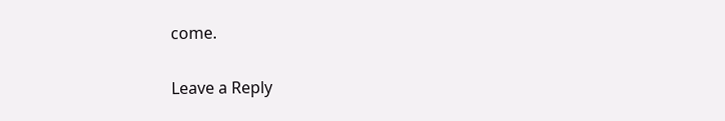come.

Leave a Reply